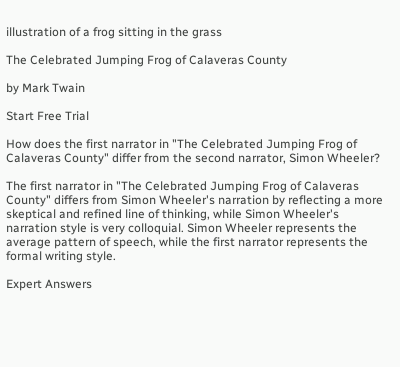illustration of a frog sitting in the grass

The Celebrated Jumping Frog of Calaveras County

by Mark Twain

Start Free Trial

How does the first narrator in "The Celebrated Jumping Frog of Calaveras County" differ from the second narrator, Simon Wheeler?

The first narrator in "The Celebrated Jumping Frog of Calaveras County" differs from Simon Wheeler's narration by reflecting a more skeptical and refined line of thinking, while Simon Wheeler's narration style is very colloquial. Simon Wheeler represents the average pattern of speech, while the first narrator represents the formal writing style.

Expert Answers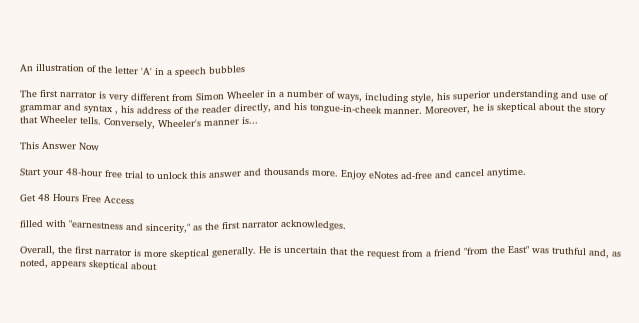An illustration of the letter 'A' in a speech bubbles

The first narrator is very different from Simon Wheeler in a number of ways, including style, his superior understanding and use of grammar and syntax , his address of the reader directly, and his tongue-in-cheek manner. Moreover, he is skeptical about the story that Wheeler tells. Conversely, Wheeler's manner is...

This Answer Now

Start your 48-hour free trial to unlock this answer and thousands more. Enjoy eNotes ad-free and cancel anytime.

Get 48 Hours Free Access

filled with "earnestness and sincerity," as the first narrator acknowledges.

Overall, the first narrator is more skeptical generally. He is uncertain that the request from a friend "from the East" was truthful and, as noted, appears skeptical about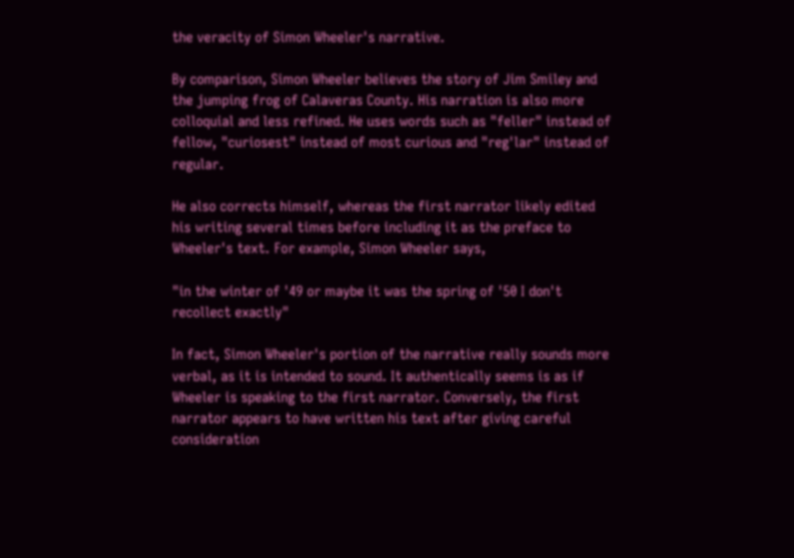the veracity of Simon Wheeler's narrative.

By comparison, Simon Wheeler believes the story of Jim Smiley and the jumping frog of Calaveras County. His narration is also more colloquial and less refined. He uses words such as "feller" instead of fellow, "curiosest" instead of most curious and "reg'lar" instead of regular.

He also corrects himself, whereas the first narrator likely edited his writing several times before including it as the preface to Wheeler's text. For example, Simon Wheeler says,

"in the winter of '49 or maybe it was the spring of '50 I don't recollect exactly"

In fact, Simon Wheeler's portion of the narrative really sounds more verbal, as it is intended to sound. It authentically seems is as if Wheeler is speaking to the first narrator. Conversely, the first narrator appears to have written his text after giving careful consideration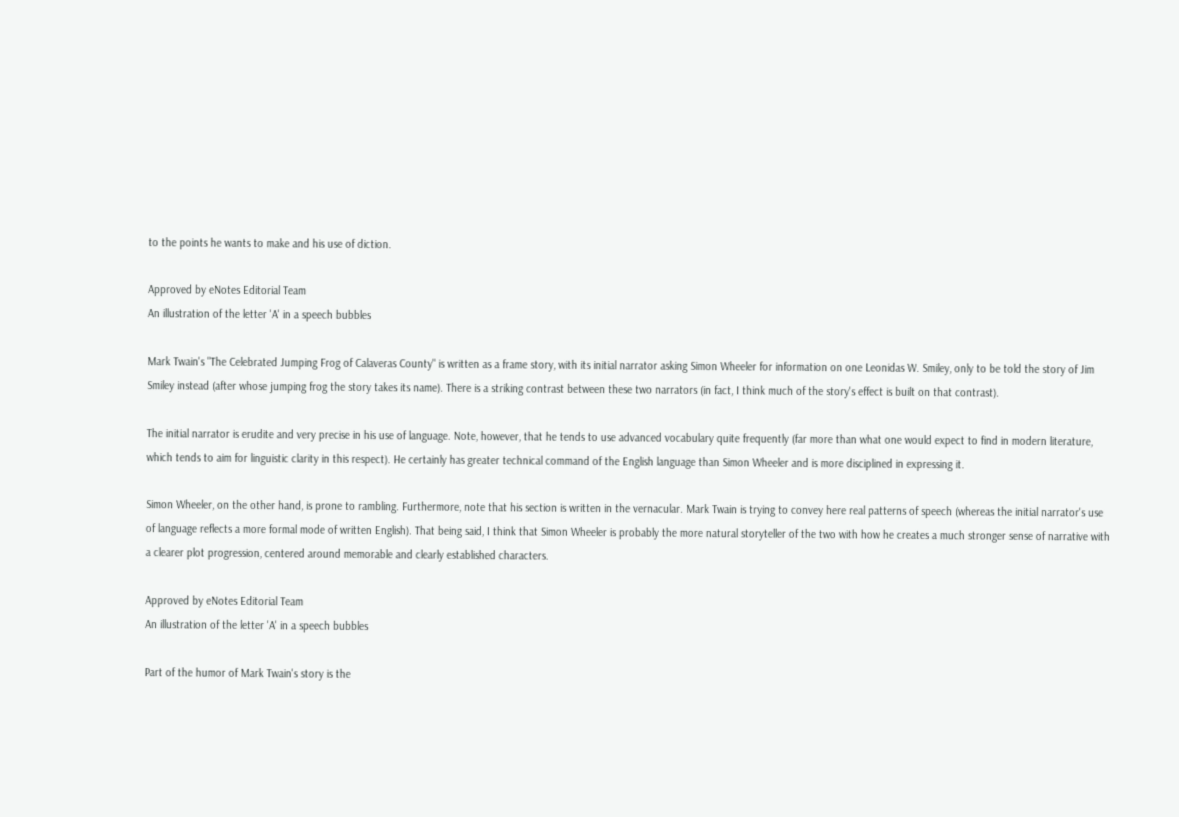to the points he wants to make and his use of diction.

Approved by eNotes Editorial Team
An illustration of the letter 'A' in a speech bubbles

Mark Twain's "The Celebrated Jumping Frog of Calaveras County" is written as a frame story, with its initial narrator asking Simon Wheeler for information on one Leonidas W. Smiley, only to be told the story of Jim Smiley instead (after whose jumping frog the story takes its name). There is a striking contrast between these two narrators (in fact, I think much of the story's effect is built on that contrast).

The initial narrator is erudite and very precise in his use of language. Note, however, that he tends to use advanced vocabulary quite frequently (far more than what one would expect to find in modern literature, which tends to aim for linguistic clarity in this respect). He certainly has greater technical command of the English language than Simon Wheeler and is more disciplined in expressing it.

Simon Wheeler, on the other hand, is prone to rambling. Furthermore, note that his section is written in the vernacular. Mark Twain is trying to convey here real patterns of speech (whereas the initial narrator's use of language reflects a more formal mode of written English). That being said, I think that Simon Wheeler is probably the more natural storyteller of the two with how he creates a much stronger sense of narrative with a clearer plot progression, centered around memorable and clearly established characters.

Approved by eNotes Editorial Team
An illustration of the letter 'A' in a speech bubbles

Part of the humor of Mark Twain's story is the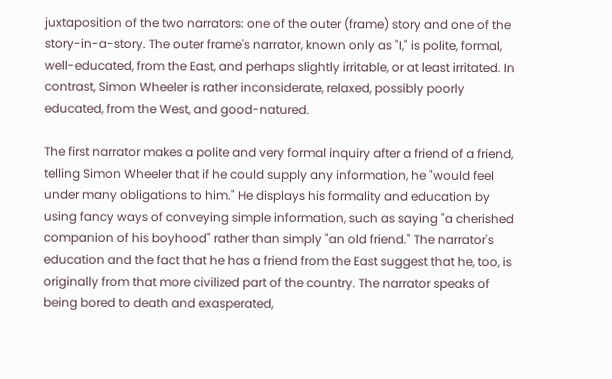juxtaposition of the two narrators: one of the outer (frame) story and one of the story-in-a-story. The outer frame's narrator, known only as "I," is polite, formal, well-educated, from the East, and perhaps slightly irritable, or at least irritated. In contrast, Simon Wheeler is rather inconsiderate, relaxed, possibly poorly educated, from the West, and good-natured.

The first narrator makes a polite and very formal inquiry after a friend of a friend, telling Simon Wheeler that if he could supply any information, he "would feel under many obligations to him." He displays his formality and education by using fancy ways of conveying simple information, such as saying "a cherished companion of his boyhood" rather than simply "an old friend." The narrator's education and the fact that he has a friend from the East suggest that he, too, is originally from that more civilized part of the country. The narrator speaks of being bored to death and exasperated,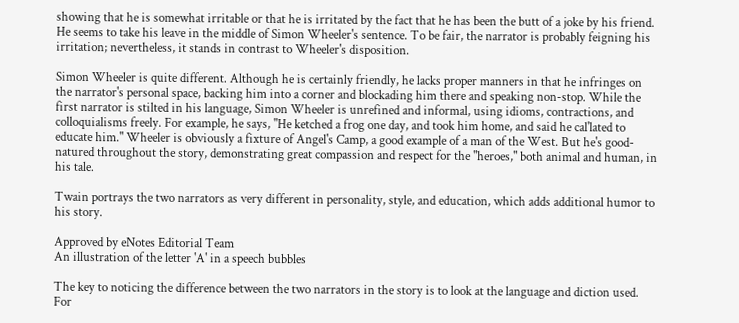showing that he is somewhat irritable or that he is irritated by the fact that he has been the butt of a joke by his friend. He seems to take his leave in the middle of Simon Wheeler's sentence. To be fair, the narrator is probably feigning his irritation; nevertheless, it stands in contrast to Wheeler's disposition.

Simon Wheeler is quite different. Although he is certainly friendly, he lacks proper manners in that he infringes on the narrator's personal space, backing him into a corner and blockading him there and speaking non-stop. While the first narrator is stilted in his language, Simon Wheeler is unrefined and informal, using idioms, contractions, and colloquialisms freely. For example, he says, "He ketched a frog one day, and took him home, and said he cal'lated to educate him." Wheeler is obviously a fixture of Angel's Camp, a good example of a man of the West. But he's good-natured throughout the story, demonstrating great compassion and respect for the "heroes," both animal and human, in his tale.

Twain portrays the two narrators as very different in personality, style, and education, which adds additional humor to his story.

Approved by eNotes Editorial Team
An illustration of the letter 'A' in a speech bubbles

The key to noticing the difference between the two narrators in the story is to look at the language and diction used.  For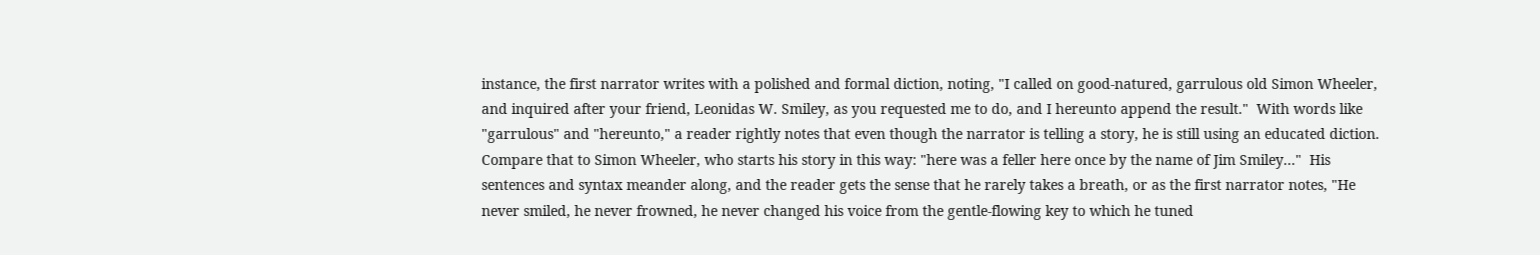instance, the first narrator writes with a polished and formal diction, noting, "I called on good-natured, garrulous old Simon Wheeler, and inquired after your friend, Leonidas W. Smiley, as you requested me to do, and I hereunto append the result."  With words like "garrulous" and "hereunto," a reader rightly notes that even though the narrator is telling a story, he is still using an educated diction.  Compare that to Simon Wheeler, who starts his story in this way: "here was a feller here once by the name of Jim Smiley..."  His sentences and syntax meander along, and the reader gets the sense that he rarely takes a breath, or as the first narrator notes, "He never smiled, he never frowned, he never changed his voice from the gentle-flowing key to which he tuned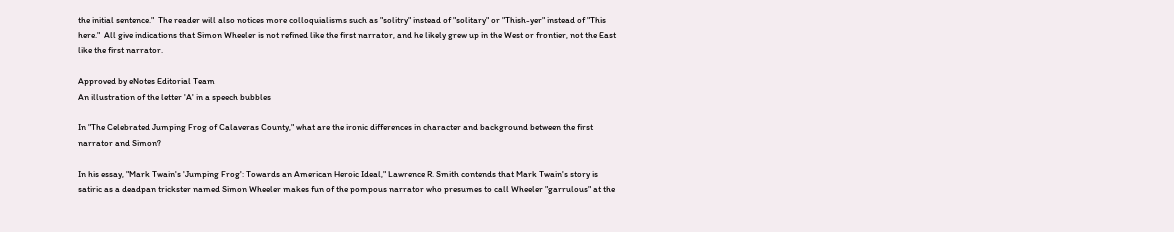the initial sentence."  The reader will also notices more colloquialisms such as "solitry" instead of "solitary" or "Thish-yer" instead of "This here."  All give indications that Simon Wheeler is not refined like the first narrator, and he likely grew up in the West or frontier, not the East like the first narrator.

Approved by eNotes Editorial Team
An illustration of the letter 'A' in a speech bubbles

In "The Celebrated Jumping Frog of Calaveras County," what are the ironic differences in character and background between the first narrator and Simon?

In his essay, "Mark Twain's 'Jumping Frog': Towards an American Heroic Ideal," Lawrence R. Smith contends that Mark Twain's story is satiric as a deadpan trickster named Simon Wheeler makes fun of the pompous narrator who presumes to call Wheeler "garrulous" at the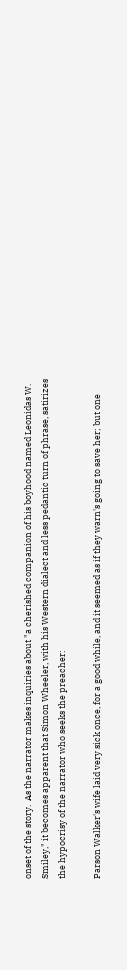onset of the story.  As the narrator makes inquiries about "a cherished companion of his boyhood named Leonidas W. Smiley," it becomes apparent that Simon Wheeler, with his Western dialect and less pedantic turn of phrase, satirizes the hypocrisy of the narrator who seeks the preacher:

Parson Walker's wife laid very sick once, for a good while, and it seemed as if they warn's going to save her; but one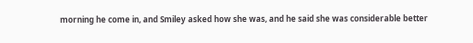morning he come in, and Smiley asked how she was, and he said she was considerable better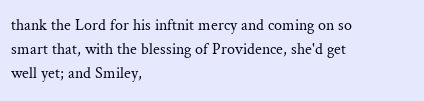thank the Lord for his inftnit mercy and coming on so smart that, with the blessing of Providence, she'd get well yet; and Smiley,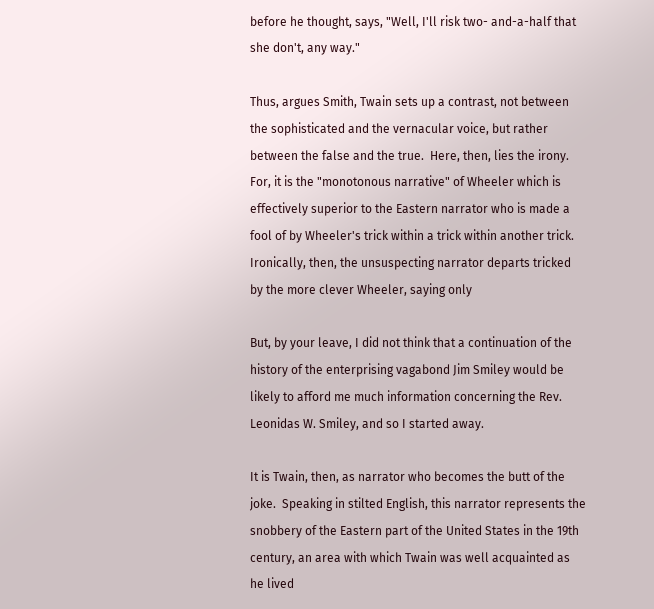before he thought, says, "Well, I'll risk two- and-a-half that she don't, any way."

Thus, argues Smith, Twain sets up a contrast, not between the sophisticated and the vernacular voice, but rather between the false and the true.  Here, then, lies the irony.  For, it is the "monotonous narrative" of Wheeler which is effectively superior to the Eastern narrator who is made a fool of by Wheeler's trick within a trick within another trick. Ironically, then, the unsuspecting narrator departs tricked by the more clever Wheeler, saying only

But, by your leave, I did not think that a continuation of the history of the enterprising vagabond Jim Smiley would be likely to afford me much information concerning the Rev. Leonidas W. Smiley, and so I started away.

It is Twain, then, as narrator who becomes the butt of the joke.  Speaking in stilted English, this narrator represents the snobbery of the Eastern part of the United States in the 19th century, an area with which Twain was well acquainted as he lived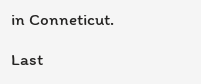in Conneticut.

Last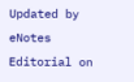Updated by eNotes Editorial on